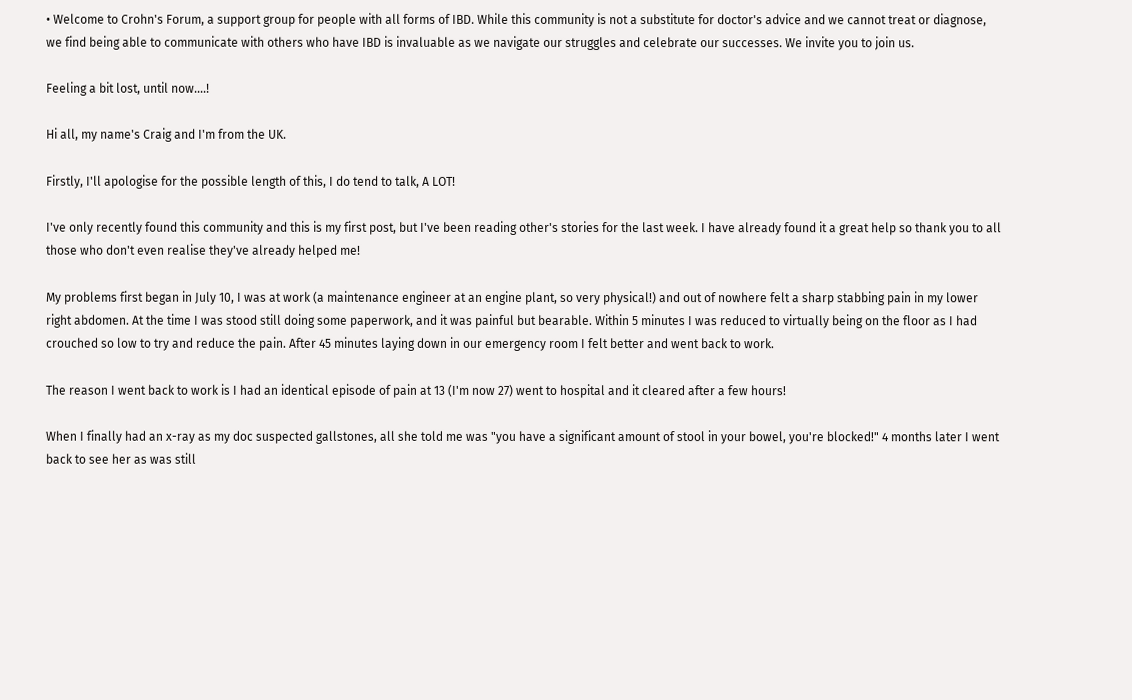• Welcome to Crohn's Forum, a support group for people with all forms of IBD. While this community is not a substitute for doctor's advice and we cannot treat or diagnose, we find being able to communicate with others who have IBD is invaluable as we navigate our struggles and celebrate our successes. We invite you to join us.

Feeling a bit lost, until now....!

Hi all, my name's Craig and I'm from the UK.

Firstly, I'll apologise for the possible length of this, I do tend to talk, A LOT!

I've only recently found this community and this is my first post, but I've been reading other's stories for the last week. I have already found it a great help so thank you to all those who don't even realise they've already helped me!

My problems first began in July 10, I was at work (a maintenance engineer at an engine plant, so very physical!) and out of nowhere felt a sharp stabbing pain in my lower right abdomen. At the time I was stood still doing some paperwork, and it was painful but bearable. Within 5 minutes I was reduced to virtually being on the floor as I had crouched so low to try and reduce the pain. After 45 minutes laying down in our emergency room I felt better and went back to work.

The reason I went back to work is I had an identical episode of pain at 13 (I'm now 27) went to hospital and it cleared after a few hours!

When I finally had an x-ray as my doc suspected gallstones, all she told me was "you have a significant amount of stool in your bowel, you're blocked!" 4 months later I went back to see her as was still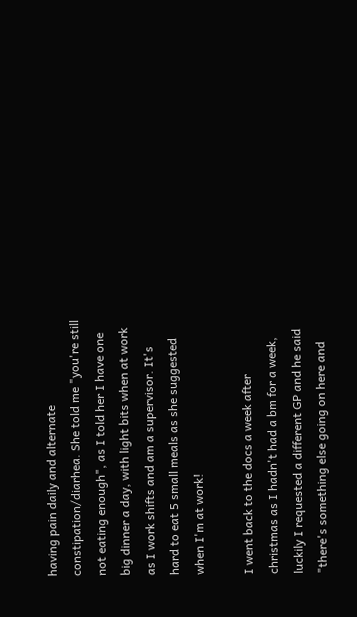having pain daily and alternate constipation/diarhea. She told me "you're still not eating enough", as I told her I have one big dinner a day, with light bits when at work as I work shifts and am a supervisor. It's hard to eat 5 small meals as she suggested when I'm at work!

I went back to the docs a week after christmas as I hadn't had a bm for a week, luckily I requested a different GP and he said "there's something else going on here and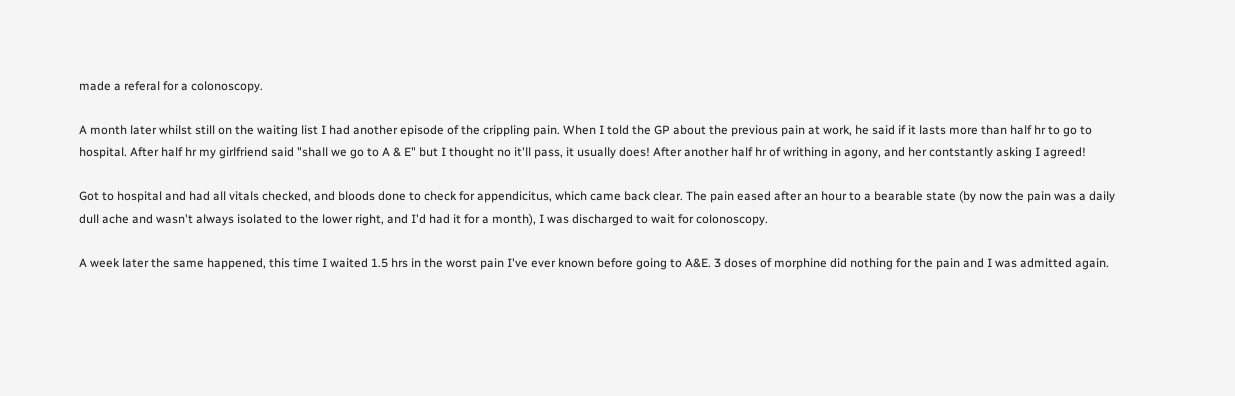made a referal for a colonoscopy.

A month later whilst still on the waiting list I had another episode of the crippling pain. When I told the GP about the previous pain at work, he said if it lasts more than half hr to go to hospital. After half hr my girlfriend said "shall we go to A & E" but I thought no it'll pass, it usually does! After another half hr of writhing in agony, and her contstantly asking I agreed!

Got to hospital and had all vitals checked, and bloods done to check for appendicitus, which came back clear. The pain eased after an hour to a bearable state (by now the pain was a daily dull ache and wasn't always isolated to the lower right, and I'd had it for a month), I was discharged to wait for colonoscopy.

A week later the same happened, this time I waited 1.5 hrs in the worst pain I've ever known before going to A&E. 3 doses of morphine did nothing for the pain and I was admitted again.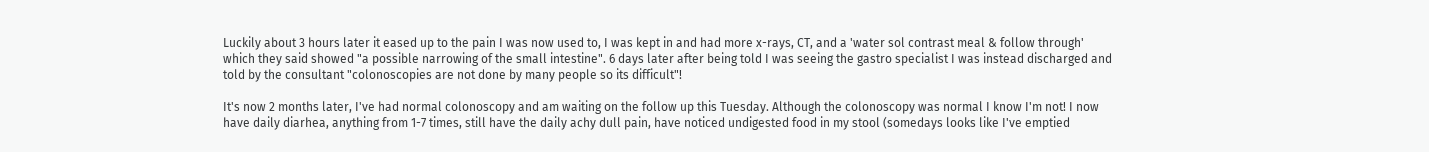Luckily about 3 hours later it eased up to the pain I was now used to, I was kept in and had more x-rays, CT, and a 'water sol contrast meal & follow through' which they said showed "a possible narrowing of the small intestine". 6 days later after being told I was seeing the gastro specialist I was instead discharged and told by the consultant "colonoscopies are not done by many people so its difficult"!

It's now 2 months later, I've had normal colonoscopy and am waiting on the follow up this Tuesday. Although the colonoscopy was normal I know I'm not! I now have daily diarhea, anything from 1-7 times, still have the daily achy dull pain, have noticed undigested food in my stool (somedays looks like I've emptied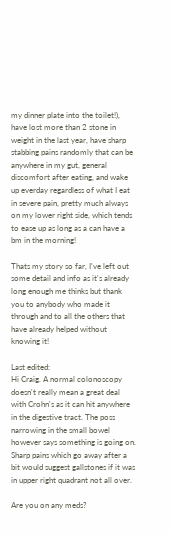my dinner plate into the toilet!), have lost more than 2 stone in weight in the last year, have sharp stabbing pains randomly that can be anywhere in my gut, general discomfort after eating, and wake up everday regardless of what I eat in severe pain, pretty much always on my lower right side, which tends to ease up as long as a can have a bm in the morning!

Thats my story so far, I've left out some detail and info as it's already long enough me thinks but thank you to anybody who made it through and to all the others that have already helped without knowing it!

Last edited:
Hi Craig. A normal colonoscopy doesn't really mean a great deal with Crohn's as it can hit anywhere in the digestive tract. The poss narrowing in the small bowel however says something is going on. Sharp pains which go away after a bit would suggest gallstones if it was in upper right quadrant not all over.

Are you on any meds?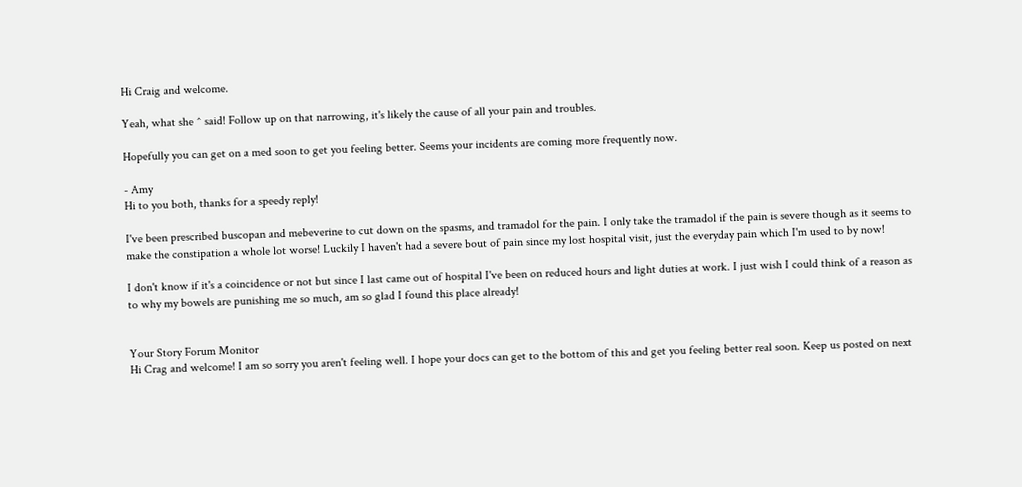Hi Craig and welcome.

Yeah, what she ^ said! Follow up on that narrowing, it's likely the cause of all your pain and troubles.

Hopefully you can get on a med soon to get you feeling better. Seems your incidents are coming more frequently now.

- Amy
Hi to you both, thanks for a speedy reply!

I've been prescribed buscopan and mebeverine to cut down on the spasms, and tramadol for the pain. I only take the tramadol if the pain is severe though as it seems to make the constipation a whole lot worse! Luckily I haven't had a severe bout of pain since my lost hospital visit, just the everyday pain which I'm used to by now!

I don't know if it's a coincidence or not but since I last came out of hospital I've been on reduced hours and light duties at work. I just wish I could think of a reason as to why my bowels are punishing me so much, am so glad I found this place already!


Your Story Forum Monitor
Hi Crag and welcome! I am so sorry you aren't feeling well. I hope your docs can get to the bottom of this and get you feeling better real soon. Keep us posted on next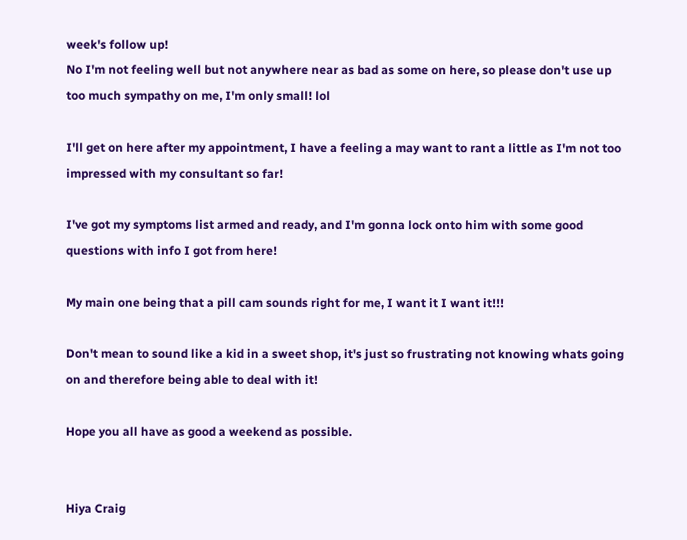week's follow up!
No I'm not feeling well but not anywhere near as bad as some on here, so please don't use up too much sympathy on me, I'm only small! lol

I'll get on here after my appointment, I have a feeling a may want to rant a little as I'm not too impressed with my consultant so far!

I've got my symptoms list armed and ready, and I'm gonna lock onto him with some good questions with info I got from here!

My main one being that a pill cam sounds right for me, I want it I want it!!!

Don't mean to sound like a kid in a sweet shop, it's just so frustrating not knowing whats going on and therefore being able to deal with it!

Hope you all have as good a weekend as possible.


Hiya Craig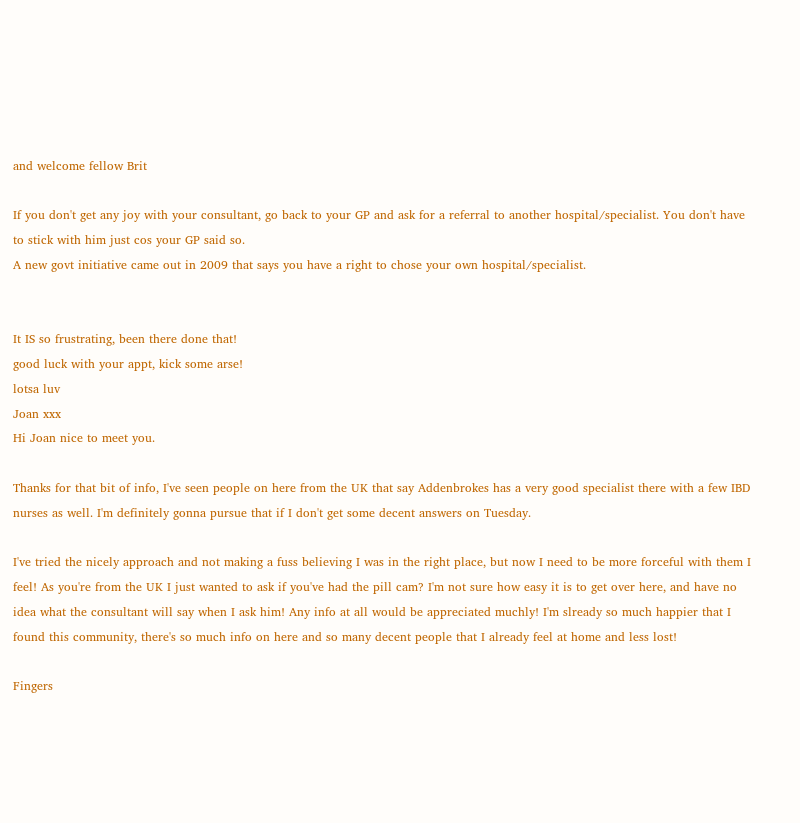and welcome fellow Brit

If you don't get any joy with your consultant, go back to your GP and ask for a referral to another hospital/specialist. You don't have to stick with him just cos your GP said so.
A new govt initiative came out in 2009 that says you have a right to chose your own hospital/specialist.


It IS so frustrating, been there done that!
good luck with your appt, kick some arse!
lotsa luv
Joan xxx
Hi Joan nice to meet you.

Thanks for that bit of info, I've seen people on here from the UK that say Addenbrokes has a very good specialist there with a few IBD nurses as well. I'm definitely gonna pursue that if I don't get some decent answers on Tuesday.

I've tried the nicely approach and not making a fuss believing I was in the right place, but now I need to be more forceful with them I feel! As you're from the UK I just wanted to ask if you've had the pill cam? I'm not sure how easy it is to get over here, and have no idea what the consultant will say when I ask him! Any info at all would be appreciated muchly! I'm slready so much happier that I found this community, there's so much info on here and so many decent people that I already feel at home and less lost!

Fingers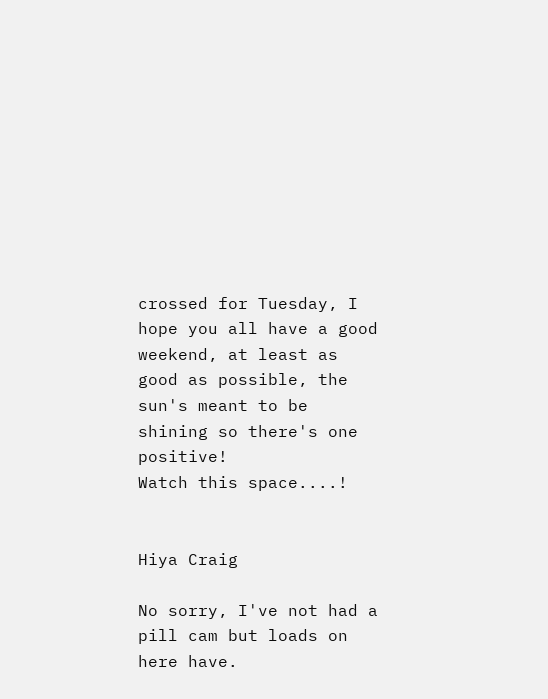crossed for Tuesday, I hope you all have a good weekend, at least as good as possible, the sun's meant to be shining so there's one positive!
Watch this space....!


Hiya Craig

No sorry, I've not had a pill cam but loads on here have.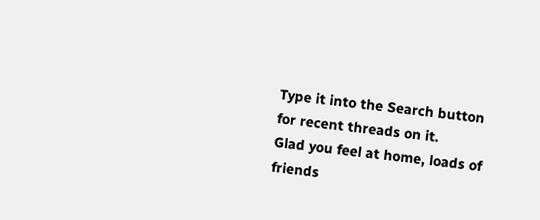Type it into the Search button for recent threads on it.
Glad you feel at home, loads of friends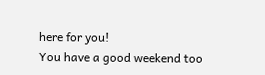here for you!
You have a good weekend too